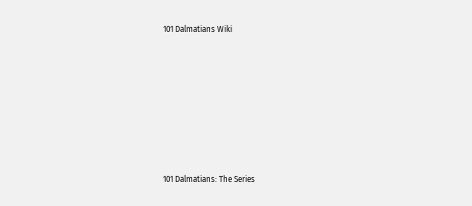101 Dalmatians Wiki









101 Dalmatians: The Series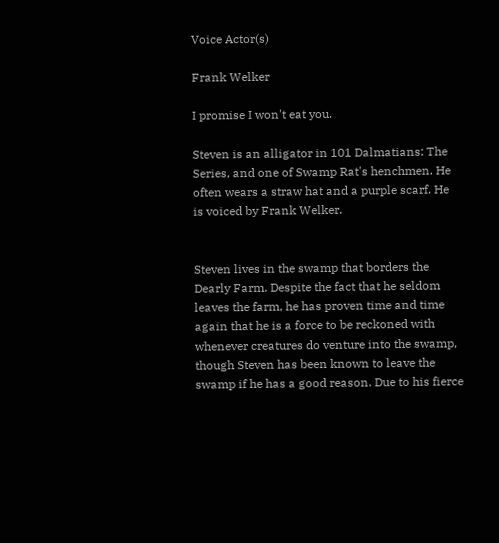Voice Actor(s)

Frank Welker

I promise I won't eat you.

Steven is an alligator in 101 Dalmatians: The Series, and one of Swamp Rat's henchmen. He often wears a straw hat and a purple scarf. He is voiced by Frank Welker.


Steven lives in the swamp that borders the Dearly Farm. Despite the fact that he seldom leaves the farm, he has proven time and time again that he is a force to be reckoned with whenever creatures do venture into the swamp, though Steven has been known to leave the swamp if he has a good reason. Due to his fierce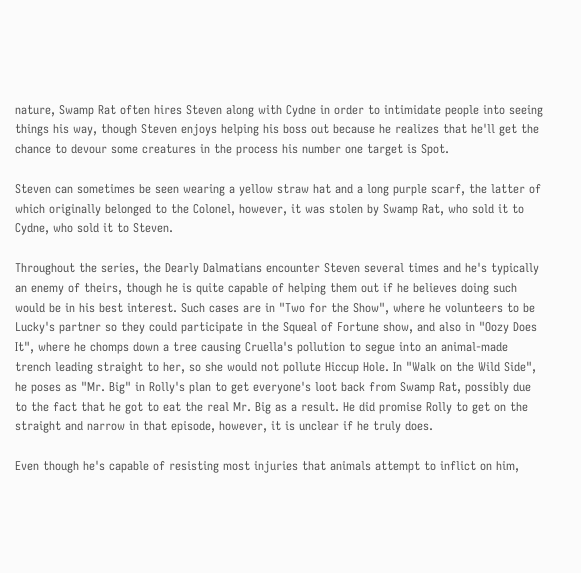nature, Swamp Rat often hires Steven along with Cydne in order to intimidate people into seeing things his way, though Steven enjoys helping his boss out because he realizes that he'll get the chance to devour some creatures in the process his number one target is Spot.

Steven can sometimes be seen wearing a yellow straw hat and a long purple scarf, the latter of which originally belonged to the Colonel, however, it was stolen by Swamp Rat, who sold it to Cydne, who sold it to Steven.

Throughout the series, the Dearly Dalmatians encounter Steven several times and he's typically an enemy of theirs, though he is quite capable of helping them out if he believes doing such would be in his best interest. Such cases are in "Two for the Show", where he volunteers to be Lucky's partner so they could participate in the Squeal of Fortune show, and also in "Oozy Does It", where he chomps down a tree causing Cruella's pollution to segue into an animal-made trench leading straight to her, so she would not pollute Hiccup Hole. In "Walk on the Wild Side", he poses as "Mr. Big" in Rolly's plan to get everyone's loot back from Swamp Rat, possibly due to the fact that he got to eat the real Mr. Big as a result. He did promise Rolly to get on the straight and narrow in that episode, however, it is unclear if he truly does.

Even though he's capable of resisting most injuries that animals attempt to inflict on him,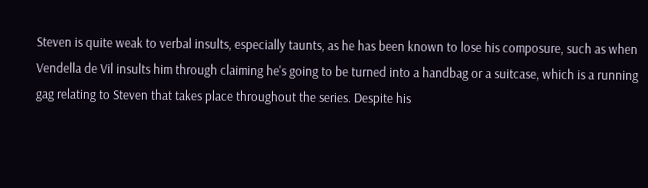Steven is quite weak to verbal insults, especially taunts, as he has been known to lose his composure, such as when Vendella de Vil insults him through claiming he's going to be turned into a handbag or a suitcase, which is a running gag relating to Steven that takes place throughout the series. Despite his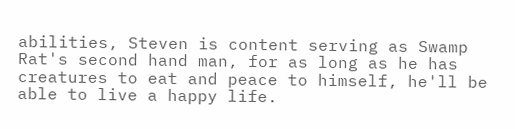abilities, Steven is content serving as Swamp Rat's second hand man, for as long as he has creatures to eat and peace to himself, he'll be able to live a happy life.